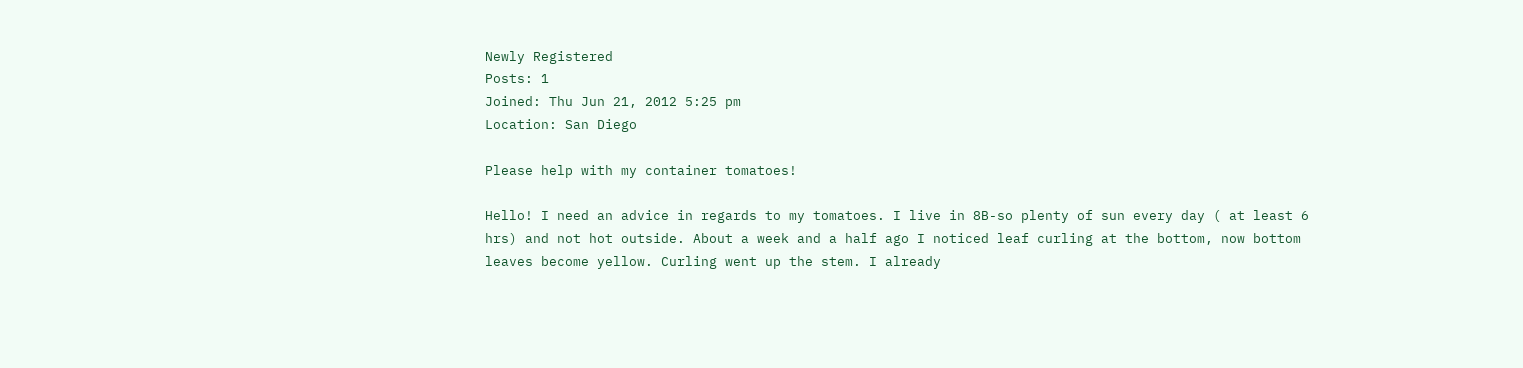Newly Registered
Posts: 1
Joined: Thu Jun 21, 2012 5:25 pm
Location: San Diego

Please help with my container tomatoes!

Hello! I need an advice in regards to my tomatoes. I live in 8B-so plenty of sun every day ( at least 6 hrs) and not hot outside. About a week and a half ago I noticed leaf curling at the bottom, now bottom leaves become yellow. Curling went up the stem. I already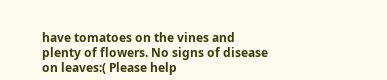have tomatoes on the vines and plenty of flowers. No signs of disease on leaves:( Please help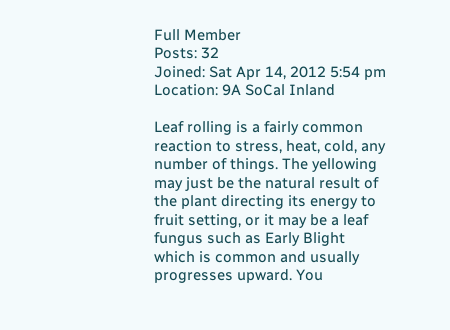Full Member
Posts: 32
Joined: Sat Apr 14, 2012 5:54 pm
Location: 9A SoCal Inland

Leaf rolling is a fairly common reaction to stress, heat, cold, any number of things. The yellowing may just be the natural result of the plant directing its energy to fruit setting, or it may be a leaf fungus such as Early Blight which is common and usually progresses upward. You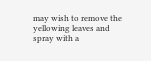may wish to remove the yellowing leaves and spray with a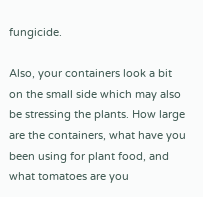fungicide.

Also, your containers look a bit on the small side which may also be stressing the plants. How large are the containers, what have you been using for plant food, and what tomatoes are you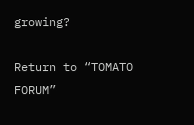growing?

Return to “TOMATO FORUM”